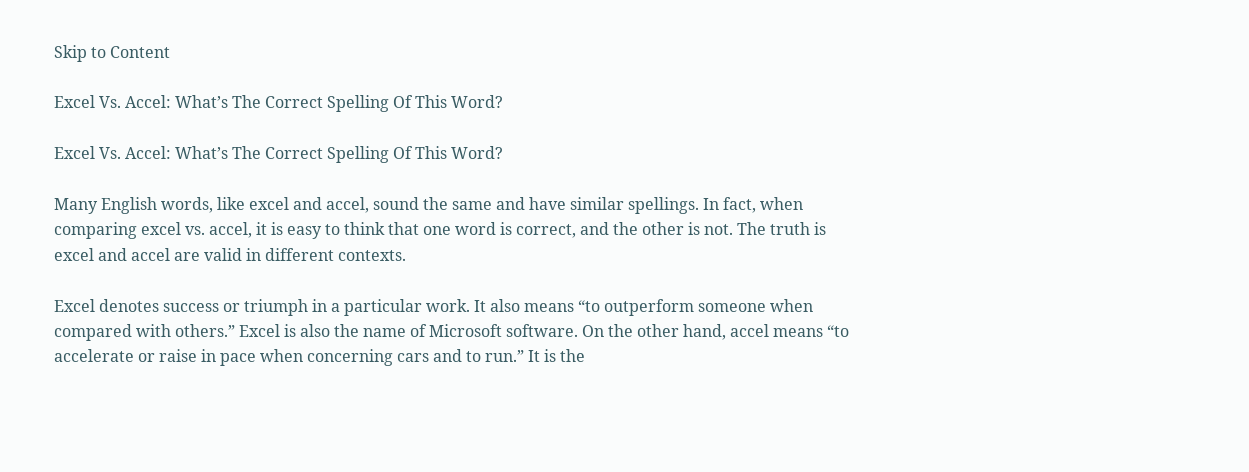Skip to Content

Excel Vs. Accel: What’s The Correct Spelling Of This Word?

Excel Vs. Accel: What’s The Correct Spelling Of This Word?

Many English words, like excel and accel, sound the same and have similar spellings. In fact, when comparing excel vs. accel, it is easy to think that one word is correct, and the other is not. The truth is excel and accel are valid in different contexts.

Excel denotes success or triumph in a particular work. It also means “to outperform someone when compared with others.” Excel is also the name of Microsoft software. On the other hand, accel means “to accelerate or raise in pace when concerning cars and to run.” It is the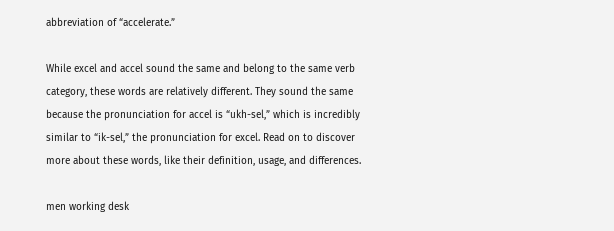abbreviation of “accelerate.”

While excel and accel sound the same and belong to the same verb category, these words are relatively different. They sound the same because the pronunciation for accel is “ukh-sel,” which is incredibly similar to “ik-sel,” the pronunciation for excel. Read on to discover more about these words, like their definition, usage, and differences.

men working desk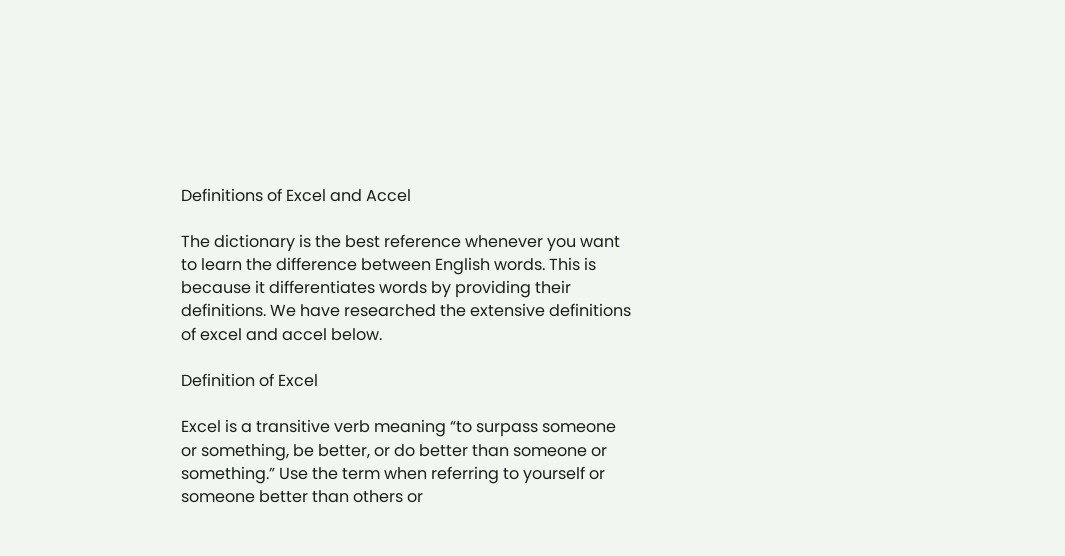Definitions of Excel and Accel

The dictionary is the best reference whenever you want to learn the difference between English words. This is because it differentiates words by providing their definitions. We have researched the extensive definitions of excel and accel below.

Definition of Excel

Excel is a transitive verb meaning “to surpass someone or something, be better, or do better than someone or something.” Use the term when referring to yourself or someone better than others or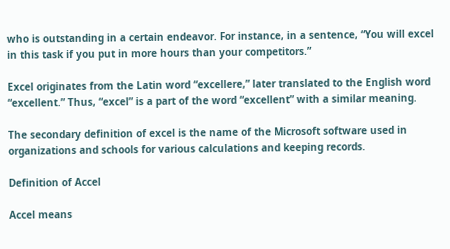who is outstanding in a certain endeavor. For instance, in a sentence, “You will excel in this task if you put in more hours than your competitors.”

Excel originates from the Latin word “excellere,” later translated to the English word “excellent.” Thus, “excel” is a part of the word “excellent” with a similar meaning.

The secondary definition of excel is the name of the Microsoft software used in organizations and schools for various calculations and keeping records.

Definition of Accel

Accel means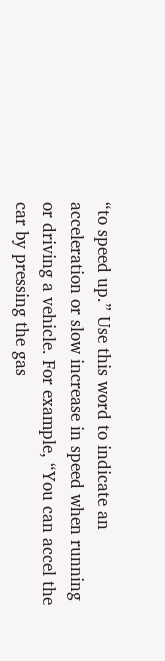“to speed up.” Use this word to indicate an acceleration or slow increase in speed when running or driving a vehicle. For example, “You can accel the car by pressing the gas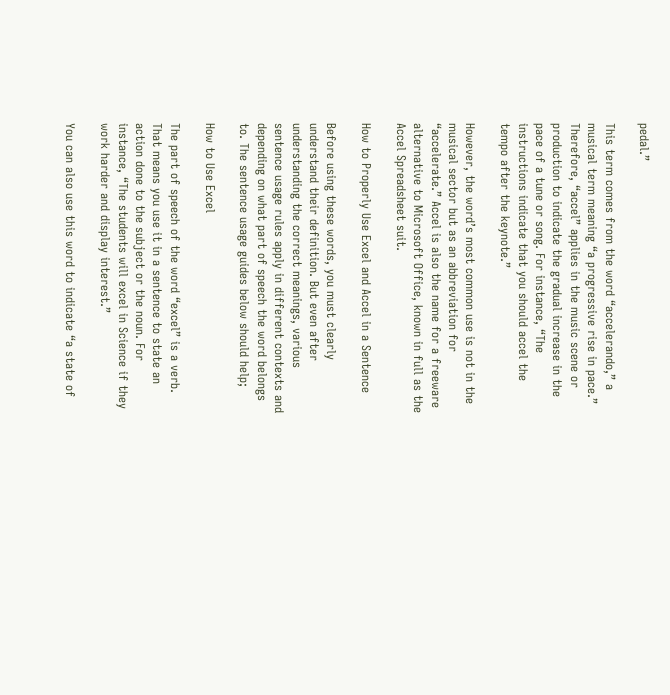pedal.”

This term comes from the word “accelerando,” a musical term meaning “a progressive rise in pace.” Therefore, “accel” applies in the music scene or production to indicate the gradual increase in the pace of a tune or song. For instance, “The instructions indicate that you should accel the tempo after the keynote.”

However, the word’s most common use is not in the musical sector but as an abbreviation for “accelerate.” Accel is also the name for a freeware alternative to Microsoft Office, known in full as the Accel Spreadsheet suit.

How to Properly Use Excel and Accel in a Sentence

Before using these words, you must clearly understand their definition. But even after understanding the correct meanings, various sentence usage rules apply in different contexts and depending on what part of speech the word belongs to. The sentence usage guides below should help;

How to Use Excel

The part of speech of the word “excel” is a verb. That means you use it in a sentence to state an action done to the subject or the noun. For instance, “The students will excel in Science if they work harder and display interest.”

You can also use this word to indicate “a state of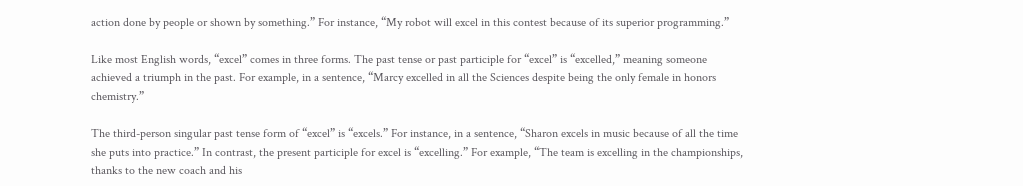action done by people or shown by something.” For instance, “My robot will excel in this contest because of its superior programming.”

Like most English words, “excel” comes in three forms. The past tense or past participle for “excel” is “excelled,” meaning someone achieved a triumph in the past. For example, in a sentence, “Marcy excelled in all the Sciences despite being the only female in honors chemistry.”

The third-person singular past tense form of “excel” is “excels.” For instance, in a sentence, “Sharon excels in music because of all the time she puts into practice.” In contrast, the present participle for excel is “excelling.” For example, “The team is excelling in the championships, thanks to the new coach and his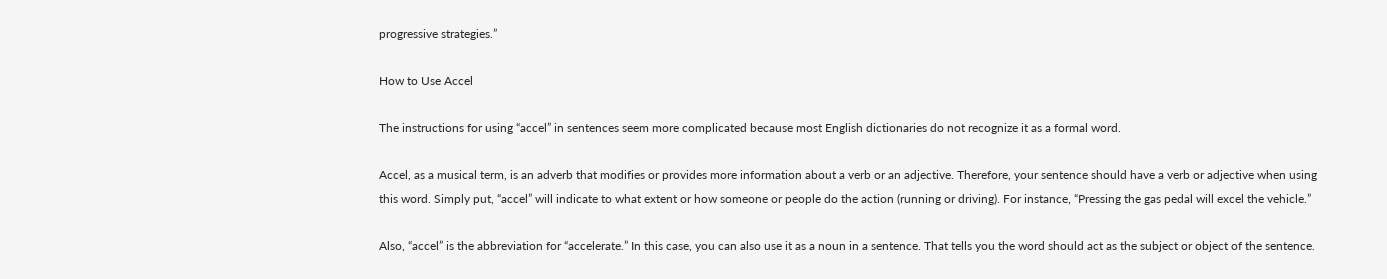progressive strategies.”

How to Use Accel

The instructions for using “accel” in sentences seem more complicated because most English dictionaries do not recognize it as a formal word.

Accel, as a musical term, is an adverb that modifies or provides more information about a verb or an adjective. Therefore, your sentence should have a verb or adjective when using this word. Simply put, “accel” will indicate to what extent or how someone or people do the action (running or driving). For instance, “Pressing the gas pedal will excel the vehicle.”

Also, “accel” is the abbreviation for “accelerate.” In this case, you can also use it as a noun in a sentence. That tells you the word should act as the subject or object of the sentence.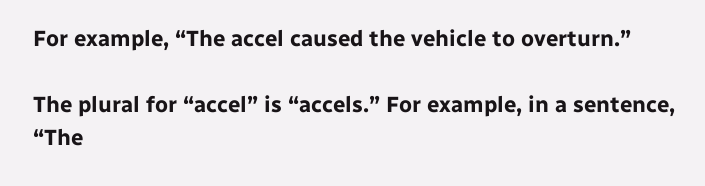For example, “The accel caused the vehicle to overturn.”

The plural for “accel” is “accels.” For example, in a sentence, “The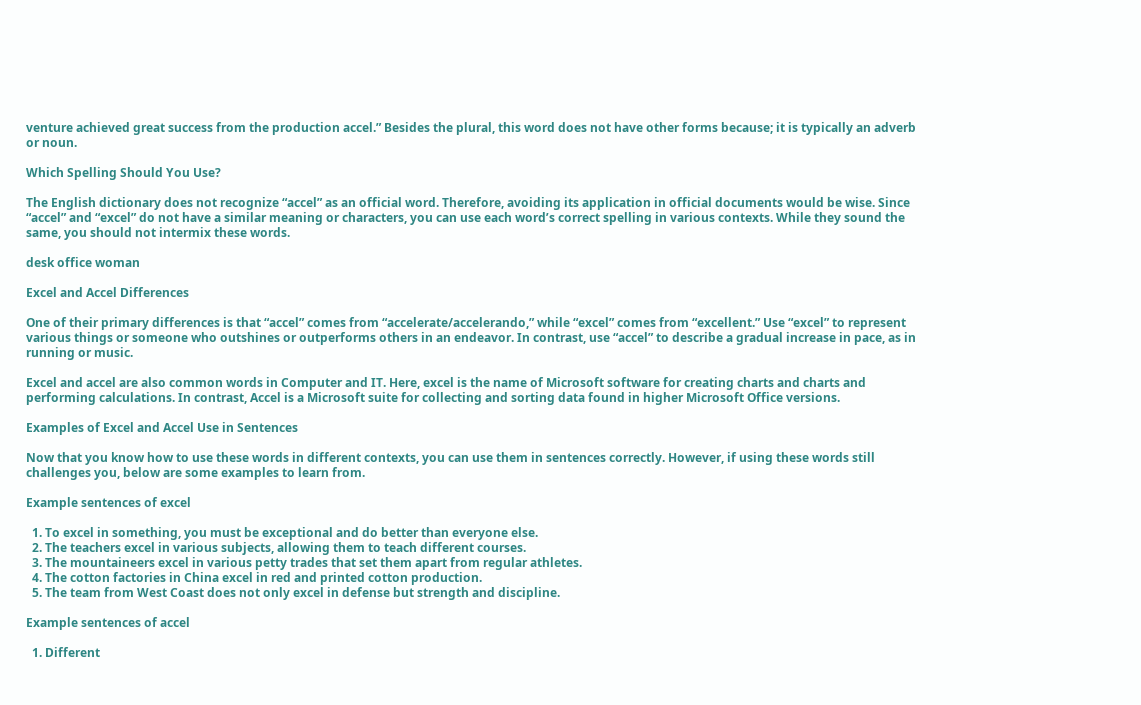venture achieved great success from the production accel.” Besides the plural, this word does not have other forms because; it is typically an adverb or noun.

Which Spelling Should You Use?

The English dictionary does not recognize “accel” as an official word. Therefore, avoiding its application in official documents would be wise. Since “accel” and “excel” do not have a similar meaning or characters, you can use each word’s correct spelling in various contexts. While they sound the same, you should not intermix these words.

desk office woman

Excel and Accel Differences

One of their primary differences is that “accel” comes from “accelerate/accelerando,” while “excel” comes from “excellent.” Use “excel” to represent various things or someone who outshines or outperforms others in an endeavor. In contrast, use “accel” to describe a gradual increase in pace, as in running or music.

Excel and accel are also common words in Computer and IT. Here, excel is the name of Microsoft software for creating charts and charts and performing calculations. In contrast, Accel is a Microsoft suite for collecting and sorting data found in higher Microsoft Office versions.

Examples of Excel and Accel Use in Sentences

Now that you know how to use these words in different contexts, you can use them in sentences correctly. However, if using these words still challenges you, below are some examples to learn from.

Example sentences of excel

  1. To excel in something, you must be exceptional and do better than everyone else.
  2. The teachers excel in various subjects, allowing them to teach different courses.
  3. The mountaineers excel in various petty trades that set them apart from regular athletes.
  4. The cotton factories in China excel in red and printed cotton production.
  5. The team from West Coast does not only excel in defense but strength and discipline.

Example sentences of accel

  1. Different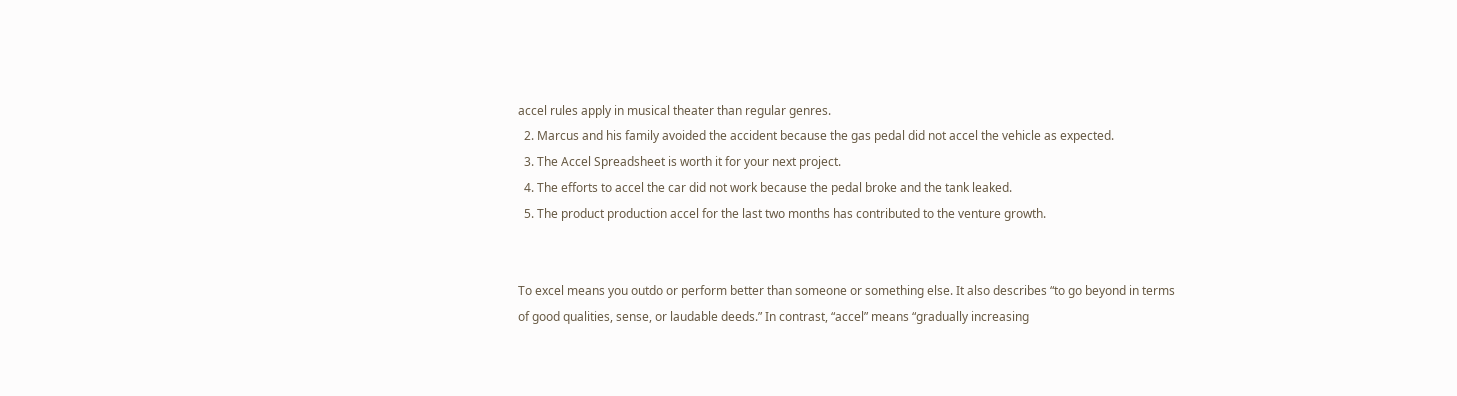accel rules apply in musical theater than regular genres.
  2. Marcus and his family avoided the accident because the gas pedal did not accel the vehicle as expected.
  3. The Accel Spreadsheet is worth it for your next project.
  4. The efforts to accel the car did not work because the pedal broke and the tank leaked.
  5. The product production accel for the last two months has contributed to the venture growth.


To excel means you outdo or perform better than someone or something else. It also describes “to go beyond in terms of good qualities, sense, or laudable deeds.” In contrast, “accel” means “gradually increasing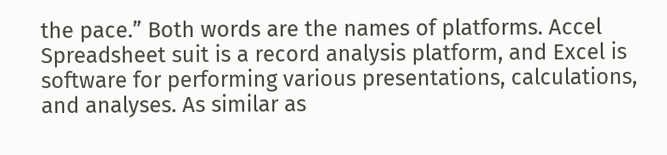the pace.” Both words are the names of platforms. Accel Spreadsheet suit is a record analysis platform, and Excel is software for performing various presentations, calculations, and analyses. As similar as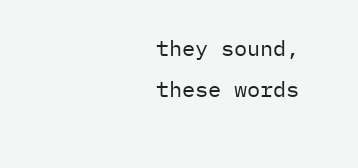they sound, these words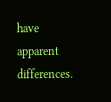have apparent differences.